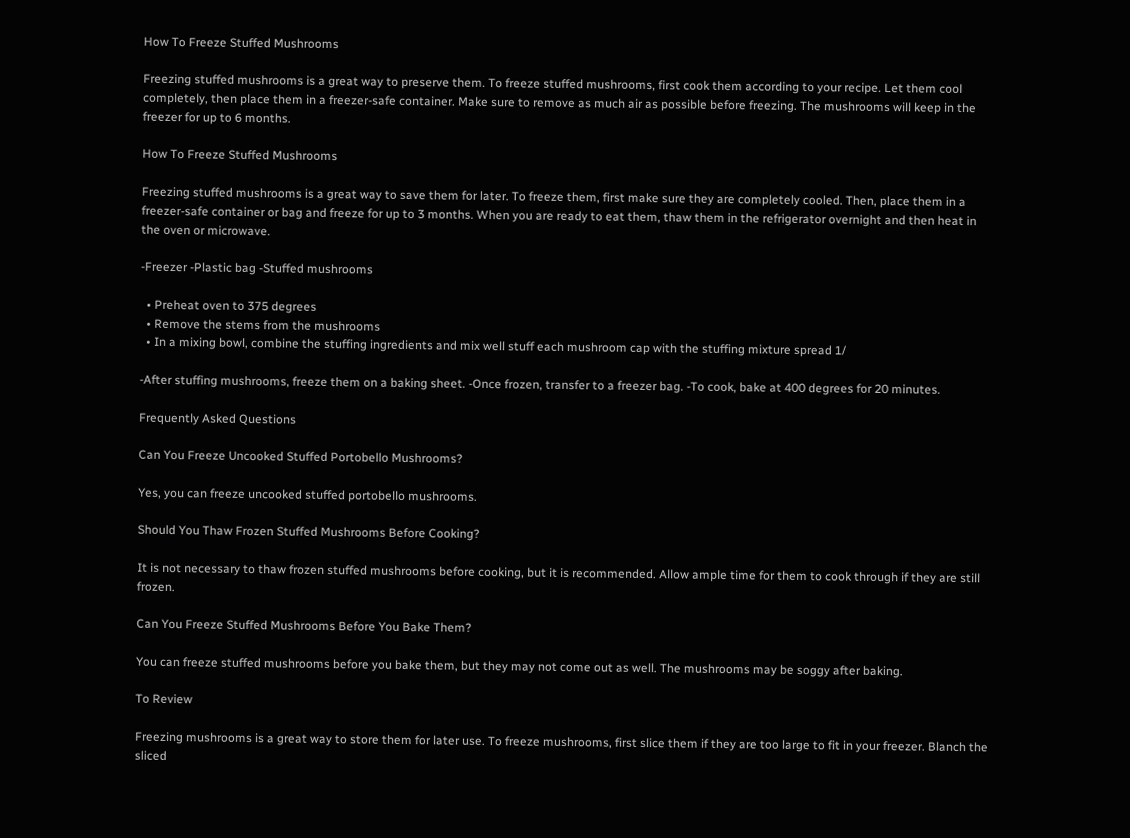How To Freeze Stuffed Mushrooms

Freezing stuffed mushrooms is a great way to preserve them. To freeze stuffed mushrooms, first cook them according to your recipe. Let them cool completely, then place them in a freezer-safe container. Make sure to remove as much air as possible before freezing. The mushrooms will keep in the freezer for up to 6 months.

How To Freeze Stuffed Mushrooms

Freezing stuffed mushrooms is a great way to save them for later. To freeze them, first make sure they are completely cooled. Then, place them in a freezer-safe container or bag and freeze for up to 3 months. When you are ready to eat them, thaw them in the refrigerator overnight and then heat in the oven or microwave.

-Freezer -Plastic bag -Stuffed mushrooms

  • Preheat oven to 375 degrees
  • Remove the stems from the mushrooms
  • In a mixing bowl, combine the stuffing ingredients and mix well stuff each mushroom cap with the stuffing mixture spread 1/

-After stuffing mushrooms, freeze them on a baking sheet. -Once frozen, transfer to a freezer bag. -To cook, bake at 400 degrees for 20 minutes.

Frequently Asked Questions

Can You Freeze Uncooked Stuffed Portobello Mushrooms?

Yes, you can freeze uncooked stuffed portobello mushrooms.

Should You Thaw Frozen Stuffed Mushrooms Before Cooking?

It is not necessary to thaw frozen stuffed mushrooms before cooking, but it is recommended. Allow ample time for them to cook through if they are still frozen.

Can You Freeze Stuffed Mushrooms Before You Bake Them?

You can freeze stuffed mushrooms before you bake them, but they may not come out as well. The mushrooms may be soggy after baking.

To Review

Freezing mushrooms is a great way to store them for later use. To freeze mushrooms, first slice them if they are too large to fit in your freezer. Blanch the sliced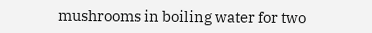mushrooms in boiling water for two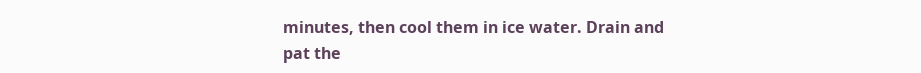minutes, then cool them in ice water. Drain and pat the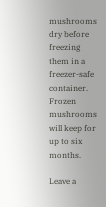mushrooms dry before freezing them in a freezer-safe container. Frozen mushrooms will keep for up to six months.

Leave a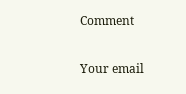Comment

Your email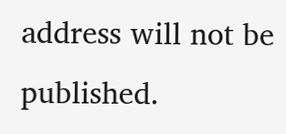address will not be published.